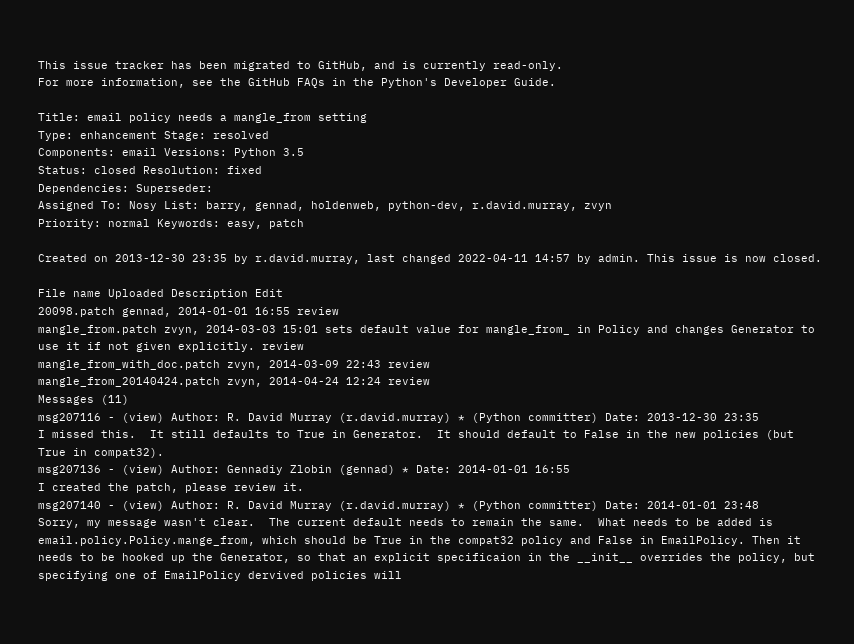This issue tracker has been migrated to GitHub, and is currently read-only.
For more information, see the GitHub FAQs in the Python's Developer Guide.

Title: email policy needs a mangle_from setting
Type: enhancement Stage: resolved
Components: email Versions: Python 3.5
Status: closed Resolution: fixed
Dependencies: Superseder:
Assigned To: Nosy List: barry, gennad, holdenweb, python-dev, r.david.murray, zvyn
Priority: normal Keywords: easy, patch

Created on 2013-12-30 23:35 by r.david.murray, last changed 2022-04-11 14:57 by admin. This issue is now closed.

File name Uploaded Description Edit
20098.patch gennad, 2014-01-01 16:55 review
mangle_from.patch zvyn, 2014-03-03 15:01 sets default value for mangle_from_ in Policy and changes Generator to use it if not given explicitly. review
mangle_from_with_doc.patch zvyn, 2014-03-09 22:43 review
mangle_from_20140424.patch zvyn, 2014-04-24 12:24 review
Messages (11)
msg207116 - (view) Author: R. David Murray (r.david.murray) * (Python committer) Date: 2013-12-30 23:35
I missed this.  It still defaults to True in Generator.  It should default to False in the new policies (but True in compat32).
msg207136 - (view) Author: Gennadiy Zlobin (gennad) * Date: 2014-01-01 16:55
I created the patch, please review it.
msg207140 - (view) Author: R. David Murray (r.david.murray) * (Python committer) Date: 2014-01-01 23:48
Sorry, my message wasn't clear.  The current default needs to remain the same.  What needs to be added is email.policy.Policy.mange_from, which should be True in the compat32 policy and False in EmailPolicy. Then it needs to be hooked up the Generator, so that an explicit specificaion in the __init__ overrides the policy, but specifying one of EmailPolicy dervived policies will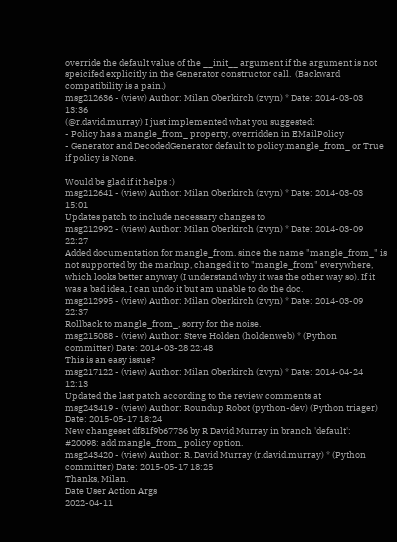override the default value of the __init__ argument if the argument is not speicifed explicitly in the Generator constructor call.  (Backward compatibility is a pain.)
msg212636 - (view) Author: Milan Oberkirch (zvyn) * Date: 2014-03-03 13:36
(@r.david.murray) I just implemented what you suggested:
- Policy has a mangle_from_ property, overridden in EMailPolicy
- Generator and DecodedGenerator default to policy.mangle_from_ or True if policy is None.

Would be glad if it helps :)
msg212641 - (view) Author: Milan Oberkirch (zvyn) * Date: 2014-03-03 15:01
Updates patch to include necessary changes to
msg212992 - (view) Author: Milan Oberkirch (zvyn) * Date: 2014-03-09 22:27
Added documentation for mangle_from. since the name "mangle_from_" is not supported by the markup, changed it to "mangle_from" everywhere, which looks better anyway (I understand why it was the other way so). If it was a bad idea, I can undo it but am unable to do the doc.
msg212995 - (view) Author: Milan Oberkirch (zvyn) * Date: 2014-03-09 22:37
Rollback to mangle_from_, sorry for the noise.
msg215088 - (view) Author: Steve Holden (holdenweb) * (Python committer) Date: 2014-03-28 22:48
This is an easy issue?
msg217122 - (view) Author: Milan Oberkirch (zvyn) * Date: 2014-04-24 12:13
Updated the last patch according to the review comments at
msg243419 - (view) Author: Roundup Robot (python-dev) (Python triager) Date: 2015-05-17 18:24
New changeset df81f9b67736 by R David Murray in branch 'default':
#20098: add mangle_from_ policy option.
msg243420 - (view) Author: R. David Murray (r.david.murray) * (Python committer) Date: 2015-05-17 18:25
Thanks, Milan.
Date User Action Args
2022-04-11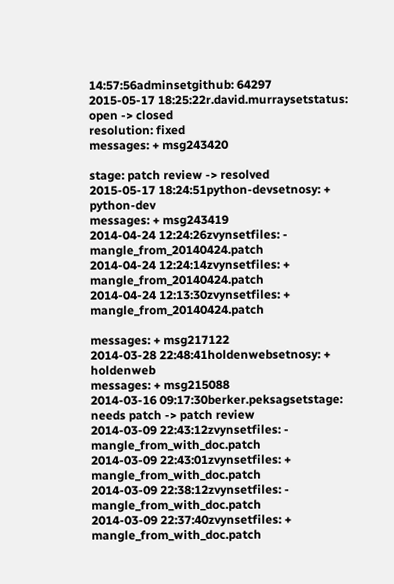14:57:56adminsetgithub: 64297
2015-05-17 18:25:22r.david.murraysetstatus: open -> closed
resolution: fixed
messages: + msg243420

stage: patch review -> resolved
2015-05-17 18:24:51python-devsetnosy: + python-dev
messages: + msg243419
2014-04-24 12:24:26zvynsetfiles: - mangle_from_20140424.patch
2014-04-24 12:24:14zvynsetfiles: + mangle_from_20140424.patch
2014-04-24 12:13:30zvynsetfiles: + mangle_from_20140424.patch

messages: + msg217122
2014-03-28 22:48:41holdenwebsetnosy: + holdenweb
messages: + msg215088
2014-03-16 09:17:30berker.peksagsetstage: needs patch -> patch review
2014-03-09 22:43:12zvynsetfiles: - mangle_from_with_doc.patch
2014-03-09 22:43:01zvynsetfiles: + mangle_from_with_doc.patch
2014-03-09 22:38:12zvynsetfiles: - mangle_from_with_doc.patch
2014-03-09 22:37:40zvynsetfiles: + mangle_from_with_doc.patch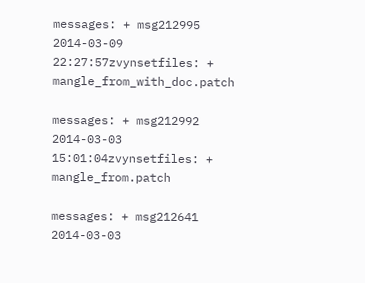messages: + msg212995
2014-03-09 22:27:57zvynsetfiles: + mangle_from_with_doc.patch

messages: + msg212992
2014-03-03 15:01:04zvynsetfiles: + mangle_from.patch

messages: + msg212641
2014-03-03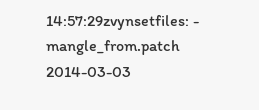14:57:29zvynsetfiles: - mangle_from.patch
2014-03-03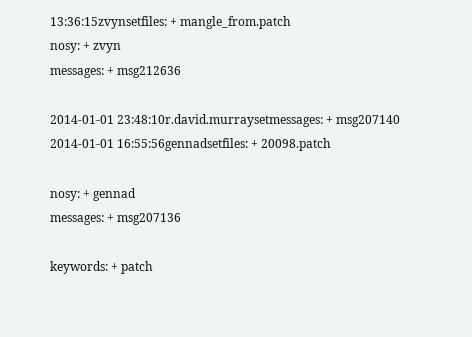13:36:15zvynsetfiles: + mangle_from.patch
nosy: + zvyn
messages: + msg212636

2014-01-01 23:48:10r.david.murraysetmessages: + msg207140
2014-01-01 16:55:56gennadsetfiles: + 20098.patch

nosy: + gennad
messages: + msg207136

keywords: + patch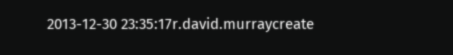2013-12-30 23:35:17r.david.murraycreate